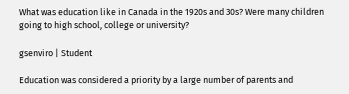What was education like in Canada in the 1920s and 30s? Were many children going to high school, college or university?

gsenviro | Student

Education was considered a priority by a large number of parents and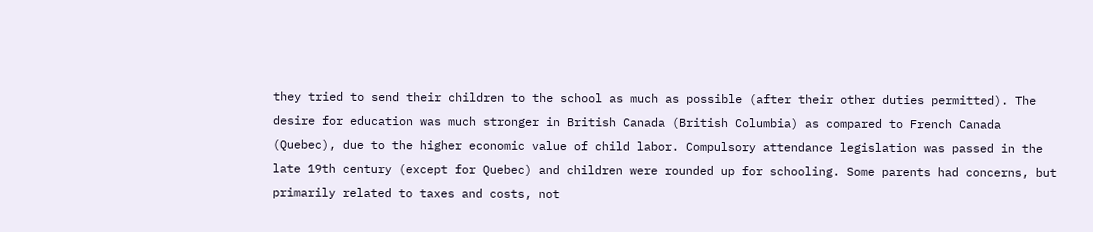they tried to send their children to the school as much as possible (after their other duties permitted). The desire for education was much stronger in British Canada (British Columbia) as compared to French Canada (Quebec), due to the higher economic value of child labor. Compulsory attendance legislation was passed in the late 19th century (except for Quebec) and children were rounded up for schooling. Some parents had concerns, but primarily related to taxes and costs, not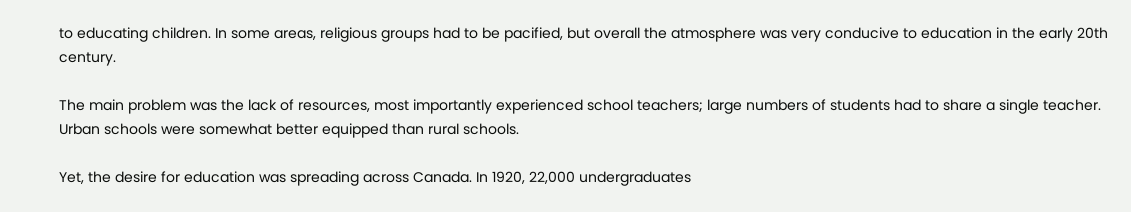to educating children. In some areas, religious groups had to be pacified, but overall the atmosphere was very conducive to education in the early 20th century.

The main problem was the lack of resources, most importantly experienced school teachers; large numbers of students had to share a single teacher. Urban schools were somewhat better equipped than rural schools.

Yet, the desire for education was spreading across Canada. In 1920, 22,000 undergraduates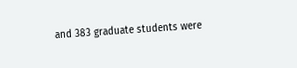and 383 graduate students were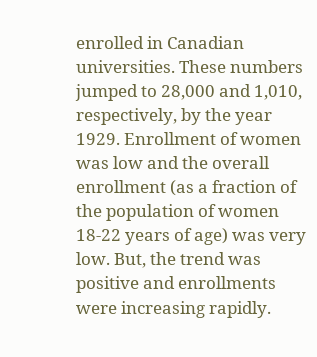enrolled in Canadian universities. These numbers jumped to 28,000 and 1,010, respectively, by the year 1929. Enrollment of women was low and the overall enrollment (as a fraction of the population of women 18-22 years of age) was very low. But, the trend was positive and enrollments were increasing rapidly.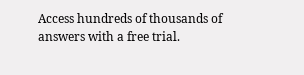Access hundreds of thousands of answers with a free trial.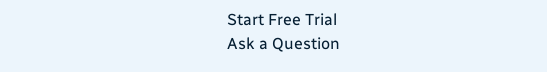Start Free Trial
Ask a Question